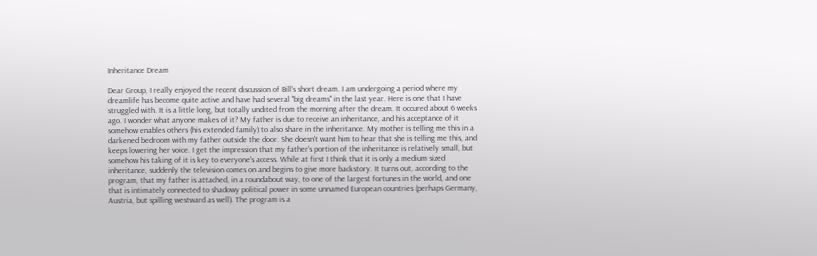Inheritance Dream

Dear Group, I really enjoyed the recent discussion of Bill's short dream. I am undergoing a period where my dreamlife has become quite active and have had several "big dreams" in the last year. Here is one that I have struggled with. It is a little long, but totally undited from the morning after the dream. It occured about 6 weeks ago. I wonder what anyone makes of it? My father is due to receive an inheritance, and his acceptance of it somehow enables others (his extended family) to also share in the inheritance. My mother is telling me this in a darkened bedroom with my father outside the door. She doesn't want him to hear that she is telling me this, and keeps lowering her voice. I get the impression that my father's portion of the inheritance is relatively small, but somehow his taking of it is key to everyone's access. While at first I think that it is only a medium sized inheritance, suddenly the television comes on and begins to give more backstory. It turns out, according to the program, that my father is attached, in a roundabout way, to one of the largest fortunes in the world, and one that is intimately connected to shadowy political power in some unnamed European countries (perhaps Germany, Austria, but spilling westward as well). The program is a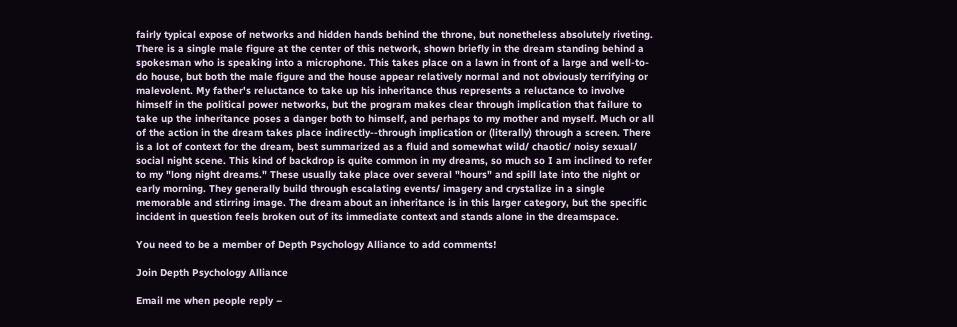fairly typical expose of networks and hidden hands behind the throne, but nonetheless absolutely riveting. There is a single male figure at the center of this network, shown briefly in the dream standing behind a spokesman who is speaking into a microphone. This takes place on a lawn in front of a large and well-to-do house, but both the male figure and the house appear relatively normal and not obviously terrifying or malevolent. My father's reluctance to take up his inheritance thus represents a reluctance to involve himself in the political power networks, but the program makes clear through implication that failure to take up the inheritance poses a danger both to himself, and perhaps to my mother and myself. Much or all of the action in the dream takes place indirectly--through implication or (literally) through a screen. There is a lot of context for the dream, best summarized as a fluid and somewhat wild/ chaotic/ noisy sexual/ social night scene. This kind of backdrop is quite common in my dreams, so much so I am inclined to refer to my "long night dreams." These usually take place over several "hours" and spill late into the night or early morning. They generally build through escalating events/ imagery and crystalize in a single memorable and stirring image. The dream about an inheritance is in this larger category, but the specific incident in question feels broken out of its immediate context and stands alone in the dreamspace.

You need to be a member of Depth Psychology Alliance to add comments!

Join Depth Psychology Alliance

Email me when people reply –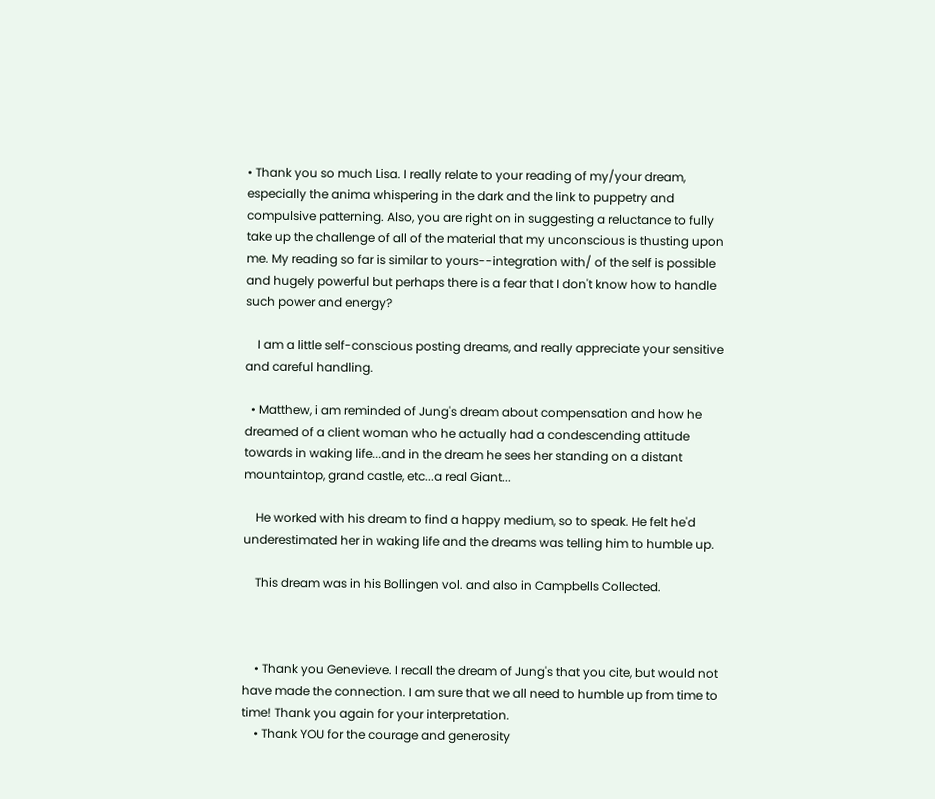• Thank you so much Lisa. I really relate to your reading of my/your dream, especially the anima whispering in the dark and the link to puppetry and compulsive patterning. Also, you are right on in suggesting a reluctance to fully take up the challenge of all of the material that my unconscious is thusting upon me. My reading so far is similar to yours--integration with/ of the self is possible and hugely powerful but perhaps there is a fear that I don't know how to handle such power and energy?

    I am a little self-conscious posting dreams, and really appreciate your sensitive and careful handling.

  • Matthew, i am reminded of Jung's dream about compensation and how he dreamed of a client woman who he actually had a condescending attitude towards in waking life...and in the dream he sees her standing on a distant mountaintop, grand castle, etc...a real Giant...

    He worked with his dream to find a happy medium, so to speak. He felt he'd underestimated her in waking life and the dreams was telling him to humble up.

    This dream was in his Bollingen vol. and also in Campbells Collected.



    • Thank you Genevieve. I recall the dream of Jung's that you cite, but would not have made the connection. I am sure that we all need to humble up from time to time! Thank you again for your interpretation.
    • Thank YOU for the courage and generosity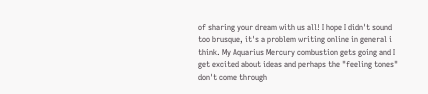of sharing your dream with us all! I hope I didn't sound too brusque, it's a problem writing online in general i think. My Aquarius Mercury combustion gets going and I get excited about ideas and perhaps the "feeling tones" don't come through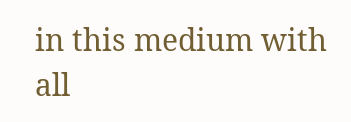in this medium with all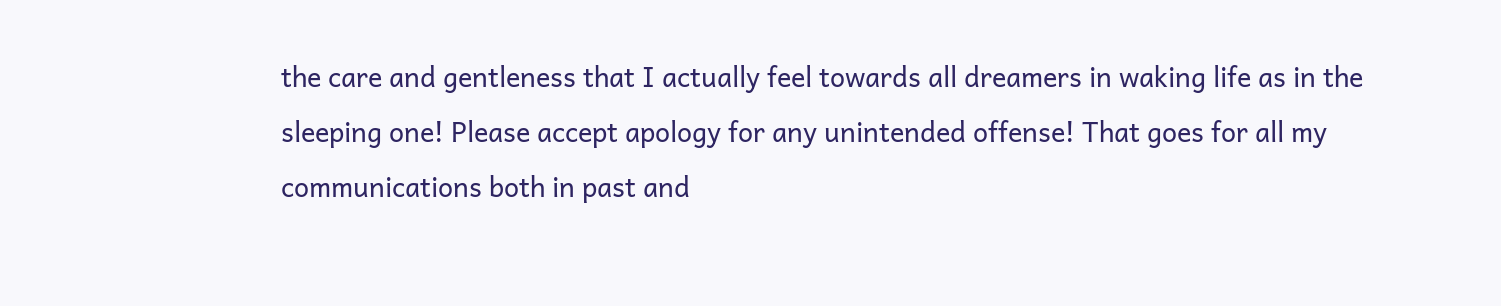the care and gentleness that I actually feel towards all dreamers in waking life as in the sleeping one! Please accept apology for any unintended offense! That goes for all my communications both in past and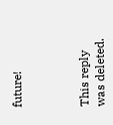future!



This reply was deleted.